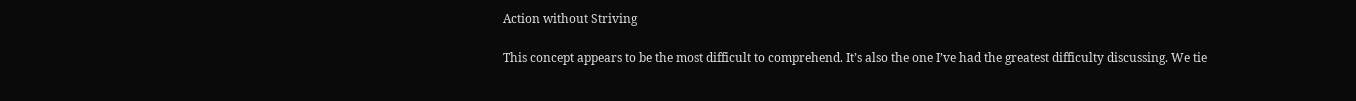Action without Striving

This concept appears to be the most difficult to comprehend. It’s also the one I’ve had the greatest difficulty discussing. We tie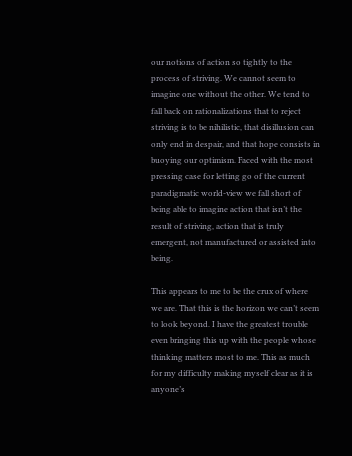our notions of action so tightly to the process of striving. We cannot seem to imagine one without the other. We tend to fall back on rationalizations that to reject striving is to be nihilistic, that disillusion can only end in despair, and that hope consists in buoying our optimism. Faced with the most pressing case for letting go of the current paradigmatic world-view we fall short of being able to imagine action that isn’t the result of striving, action that is truly emergent, not manufactured or assisted into being.

This appears to me to be the crux of where we are. That this is the horizon we can’t seem to look beyond. I have the greatest trouble even bringing this up with the people whose thinking matters most to me. This as much for my difficulty making myself clear as it is anyone’s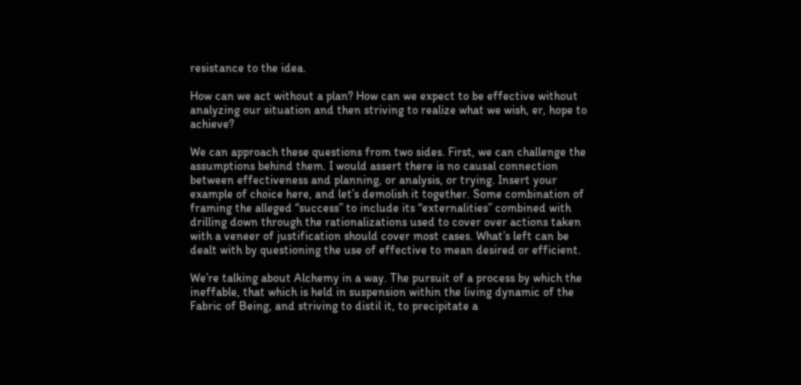resistance to the idea.

How can we act without a plan? How can we expect to be effective without analyzing our situation and then striving to realize what we wish, er, hope to achieve?

We can approach these questions from two sides. First, we can challenge the assumptions behind them. I would assert there is no causal connection between effectiveness and planning, or analysis, or trying. Insert your example of choice here, and let’s demolish it together. Some combination of framing the alleged “success” to include its “externalities” combined with drilling down through the rationalizations used to cover over actions taken with a veneer of justification should cover most cases. What’s left can be dealt with by questioning the use of effective to mean desired or efficient.

We’re talking about Alchemy in a way. The pursuit of a process by which the ineffable, that which is held in suspension within the living dynamic of the Fabric of Being, and striving to distil it, to precipitate a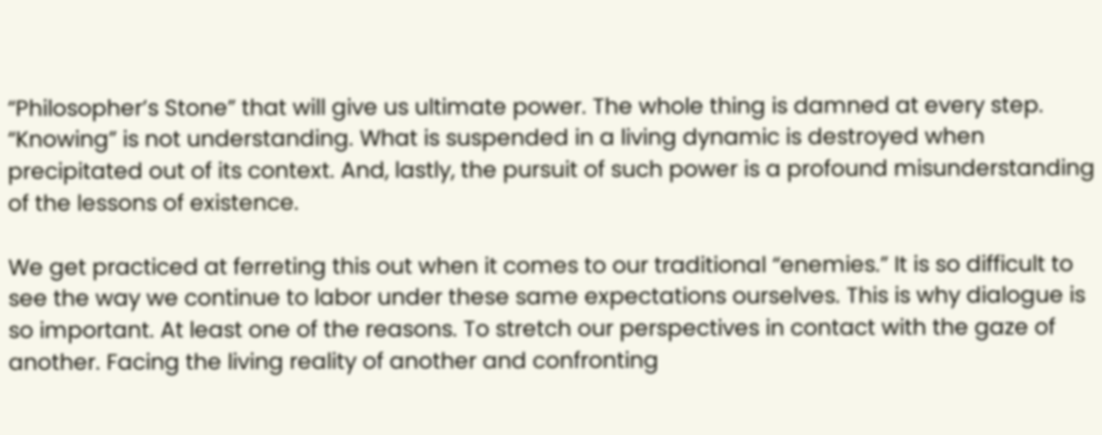“Philosopher’s Stone” that will give us ultimate power. The whole thing is damned at every step. “Knowing” is not understanding. What is suspended in a living dynamic is destroyed when precipitated out of its context. And, lastly, the pursuit of such power is a profound misunderstanding of the lessons of existence.

We get practiced at ferreting this out when it comes to our traditional “enemies.” It is so difficult to see the way we continue to labor under these same expectations ourselves. This is why dialogue is so important. At least one of the reasons. To stretch our perspectives in contact with the gaze of another. Facing the living reality of another and confronting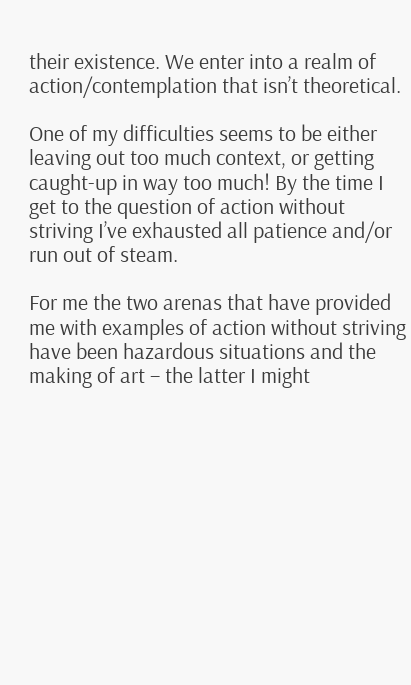their existence. We enter into a realm of action/contemplation that isn’t theoretical.

One of my difficulties seems to be either leaving out too much context, or getting caught-up in way too much! By the time I get to the question of action without striving I’ve exhausted all patience and/or run out of steam.

For me the two arenas that have provided me with examples of action without striving have been hazardous situations and the making of art – the latter I might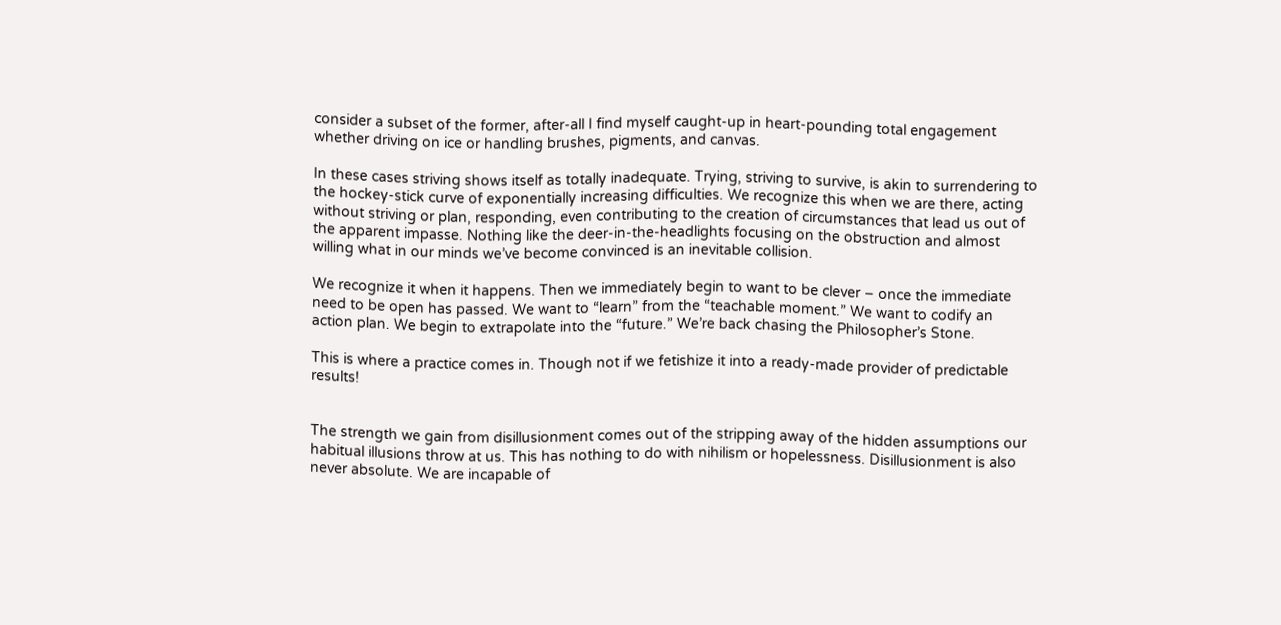consider a subset of the former, after-all I find myself caught-up in heart-pounding total engagement whether driving on ice or handling brushes, pigments, and canvas.

In these cases striving shows itself as totally inadequate. Trying, striving to survive, is akin to surrendering to the hockey-stick curve of exponentially increasing difficulties. We recognize this when we are there, acting without striving or plan, responding, even contributing to the creation of circumstances that lead us out of the apparent impasse. Nothing like the deer-in-the-headlights focusing on the obstruction and almost willing what in our minds we’ve become convinced is an inevitable collision.

We recognize it when it happens. Then we immediately begin to want to be clever – once the immediate need to be open has passed. We want to “learn” from the “teachable moment.” We want to codify an action plan. We begin to extrapolate into the “future.” We’re back chasing the Philosopher’s Stone.

This is where a practice comes in. Though not if we fetishize it into a ready-made provider of predictable results!


The strength we gain from disillusionment comes out of the stripping away of the hidden assumptions our habitual illusions throw at us. This has nothing to do with nihilism or hopelessness. Disillusionment is also never absolute. We are incapable of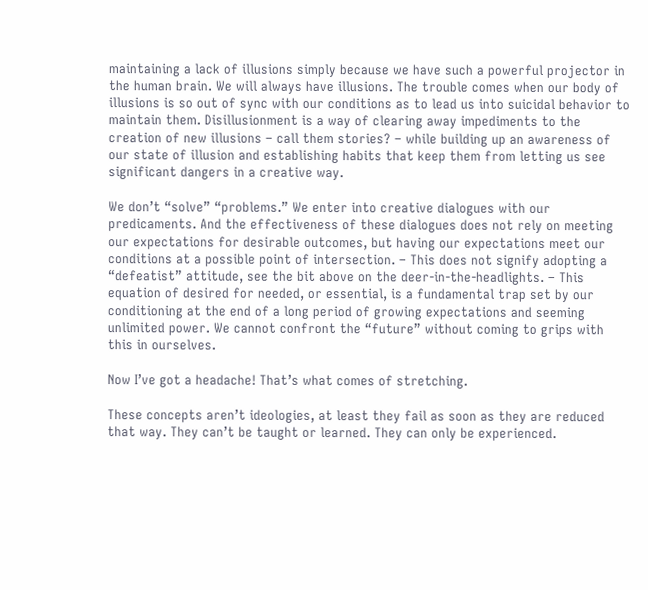maintaining a lack of illusions simply because we have such a powerful projector in the human brain. We will always have illusions. The trouble comes when our body of illusions is so out of sync with our conditions as to lead us into suicidal behavior to maintain them. Disillusionment is a way of clearing away impediments to the creation of new illusions – call them stories? – while building up an awareness of our state of illusion and establishing habits that keep them from letting us see significant dangers in a creative way.

We don’t “solve” “problems.” We enter into creative dialogues with our predicaments. And the effectiveness of these dialogues does not rely on meeting our expectations for desirable outcomes, but having our expectations meet our conditions at a possible point of intersection. – This does not signify adopting a “defeatist” attitude, see the bit above on the deer-in-the-headlights. – This equation of desired for needed, or essential, is a fundamental trap set by our conditioning at the end of a long period of growing expectations and seeming unlimited power. We cannot confront the “future” without coming to grips with this in ourselves.

Now I’ve got a headache! That’s what comes of stretching.

These concepts aren’t ideologies, at least they fail as soon as they are reduced that way. They can’t be taught or learned. They can only be experienced.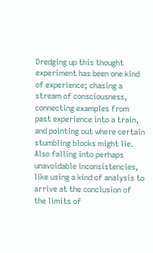Dredging up this thought experiment has been one kind of experience; chasing a stream of consciousness, connecting examples from past experience into a train, and pointing out where certain stumbling blocks might lie. Also falling into perhaps unavoidable inconsistencies, like using a kind of analysis to arrive at the conclusion of the limits of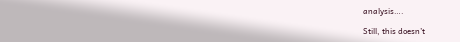analysis….

Still, this doesn’t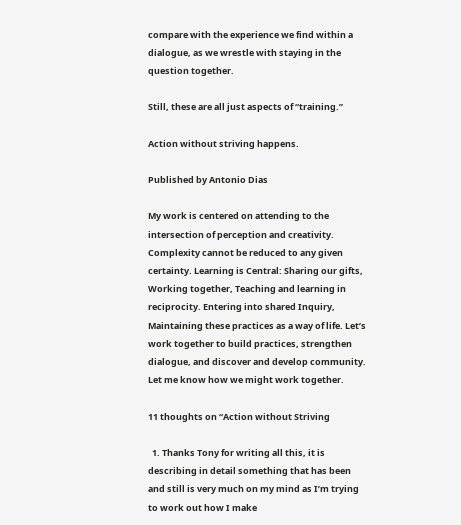compare with the experience we find within a dialogue, as we wrestle with staying in the question together.

Still, these are all just aspects of “training.”

Action without striving happens.

Published by Antonio Dias

My work is centered on attending to the intersection of perception and creativity. Complexity cannot be reduced to any given certainty. Learning is Central: Sharing our gifts, Working together, Teaching and learning in reciprocity. Entering into shared Inquiry, Maintaining these practices as a way of life. Let’s work together to build practices, strengthen dialogue, and discover and develop community. Let me know how we might work together.

11 thoughts on “Action without Striving

  1. Thanks Tony for writing all this, it is describing in detail something that has been and still is very much on my mind as I’m trying to work out how I make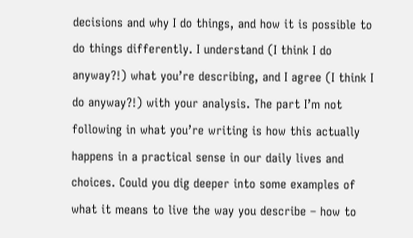decisions and why I do things, and how it is possible to do things differently. I understand (I think I do anyway?!) what you’re describing, and I agree (I think I do anyway?!) with your analysis. The part I’m not following in what you’re writing is how this actually happens in a practical sense in our daily lives and choices. Could you dig deeper into some examples of what it means to live the way you describe – how to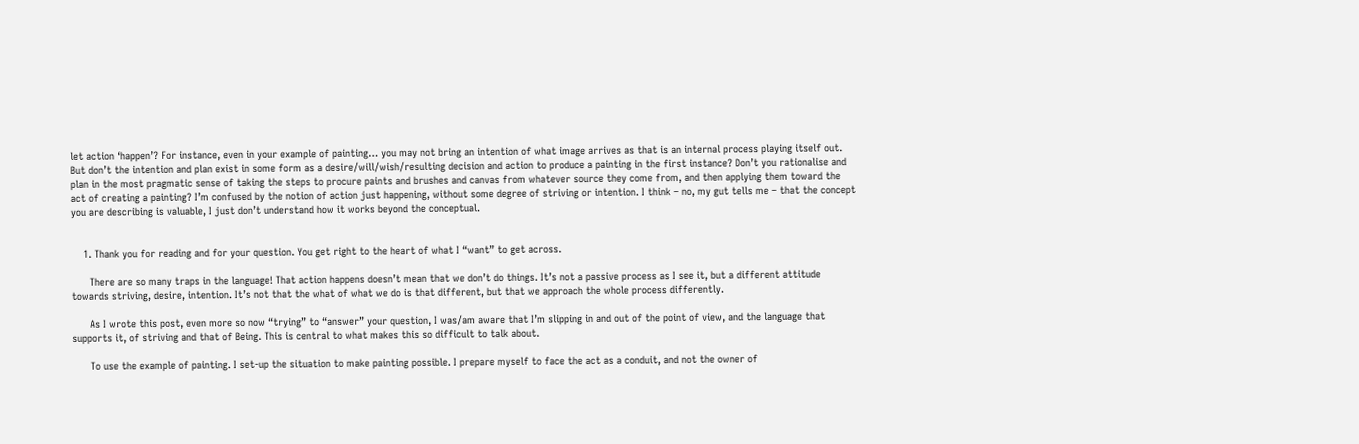let action ‘happen’? For instance, even in your example of painting… you may not bring an intention of what image arrives as that is an internal process playing itself out. But don’t the intention and plan exist in some form as a desire/will/wish/resulting decision and action to produce a painting in the first instance? Don’t you rationalise and plan in the most pragmatic sense of taking the steps to procure paints and brushes and canvas from whatever source they come from, and then applying them toward the act of creating a painting? I’m confused by the notion of action just happening, without some degree of striving or intention. I think – no, my gut tells me – that the concept you are describing is valuable, I just don’t understand how it works beyond the conceptual.


    1. Thank you for reading and for your question. You get right to the heart of what I “want” to get across.

      There are so many traps in the language! That action happens doesn’t mean that we don’t do things. It’s not a passive process as I see it, but a different attitude towards striving, desire, intention. It’s not that the what of what we do is that different, but that we approach the whole process differently.

      As I wrote this post, even more so now “trying” to “answer” your question, I was/am aware that I’m slipping in and out of the point of view, and the language that supports it, of striving and that of Being. This is central to what makes this so difficult to talk about.

      To use the example of painting. I set-up the situation to make painting possible. I prepare myself to face the act as a conduit, and not the owner of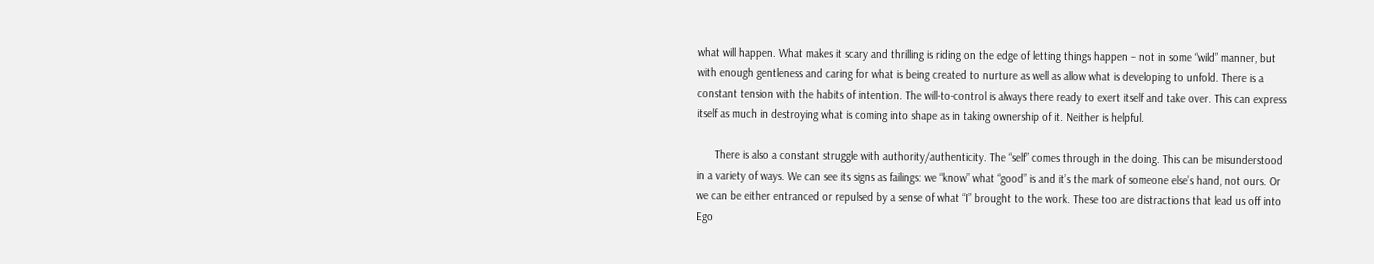what will happen. What makes it scary and thrilling is riding on the edge of letting things happen – not in some “wild” manner, but with enough gentleness and caring for what is being created to nurture as well as allow what is developing to unfold. There is a constant tension with the habits of intention. The will-to-control is always there ready to exert itself and take over. This can express itself as much in destroying what is coming into shape as in taking ownership of it. Neither is helpful.

      There is also a constant struggle with authority/authenticity. The “self” comes through in the doing. This can be misunderstood in a variety of ways. We can see its signs as failings: we “know” what “good” is and it’s the mark of someone else’s hand, not ours. Or we can be either entranced or repulsed by a sense of what “I” brought to the work. These too are distractions that lead us off into Ego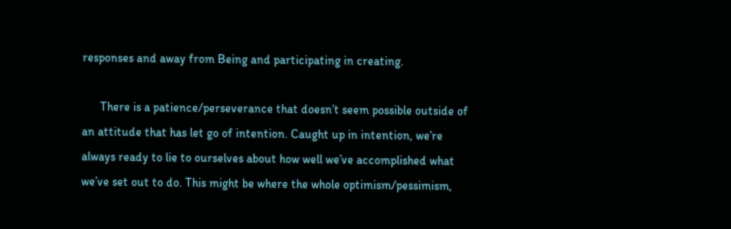responses and away from Being and participating in creating.

      There is a patience/perseverance that doesn’t seem possible outside of an attitude that has let go of intention. Caught up in intention, we’re always ready to lie to ourselves about how well we’ve accomplished what we’ve set out to do. This might be where the whole optimism/pessimism,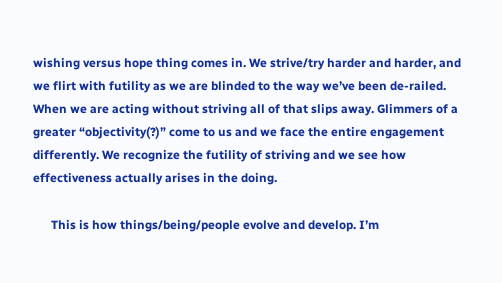wishing versus hope thing comes in. We strive/try harder and harder, and we flirt with futility as we are blinded to the way we’ve been de-railed. When we are acting without striving all of that slips away. Glimmers of a greater “objectivity(?)” come to us and we face the entire engagement differently. We recognize the futility of striving and we see how effectiveness actually arises in the doing.

      This is how things/being/people evolve and develop. I’m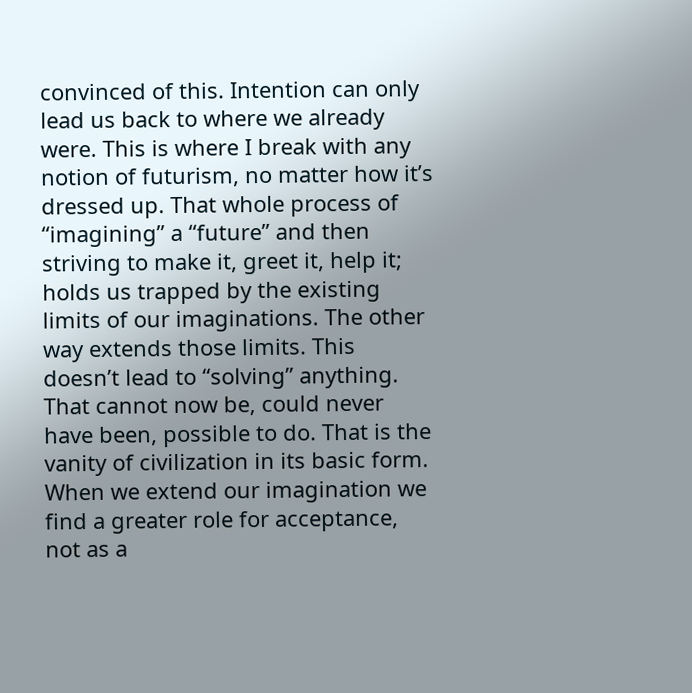convinced of this. Intention can only lead us back to where we already were. This is where I break with any notion of futurism, no matter how it’s dressed up. That whole process of “imagining” a “future” and then striving to make it, greet it, help it; holds us trapped by the existing limits of our imaginations. The other way extends those limits. This doesn’t lead to “solving” anything. That cannot now be, could never have been, possible to do. That is the vanity of civilization in its basic form. When we extend our imagination we find a greater role for acceptance, not as a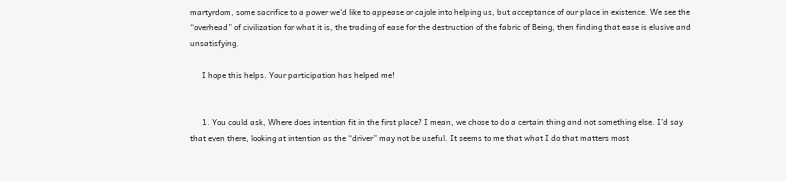martyrdom, some sacrifice to a power we’d like to appease or cajole into helping us, but acceptance of our place in existence. We see the “overhead” of civilization for what it is, the trading of ease for the destruction of the fabric of Being, then finding that ease is elusive and unsatisfying.

      I hope this helps. Your participation has helped me!


      1. You could ask, Where does intention fit in the first place? I mean, we chose to do a certain thing and not something else. I’d say that even there, looking at intention as the “driver” may not be useful. It seems to me that what I do that matters most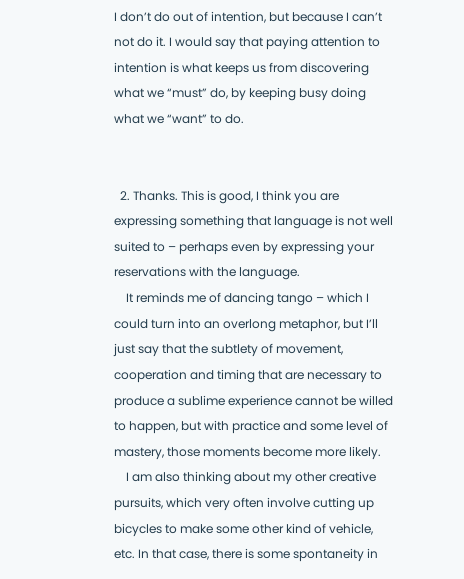I don’t do out of intention, but because I can’t not do it. I would say that paying attention to intention is what keeps us from discovering what we “must” do, by keeping busy doing what we “want” to do.


  2. Thanks. This is good, I think you are expressing something that language is not well suited to – perhaps even by expressing your reservations with the language.
    It reminds me of dancing tango – which I could turn into an overlong metaphor, but I’ll just say that the subtlety of movement, cooperation and timing that are necessary to produce a sublime experience cannot be willed to happen, but with practice and some level of mastery, those moments become more likely.
    I am also thinking about my other creative pursuits, which very often involve cutting up bicycles to make some other kind of vehicle, etc. In that case, there is some spontaneity in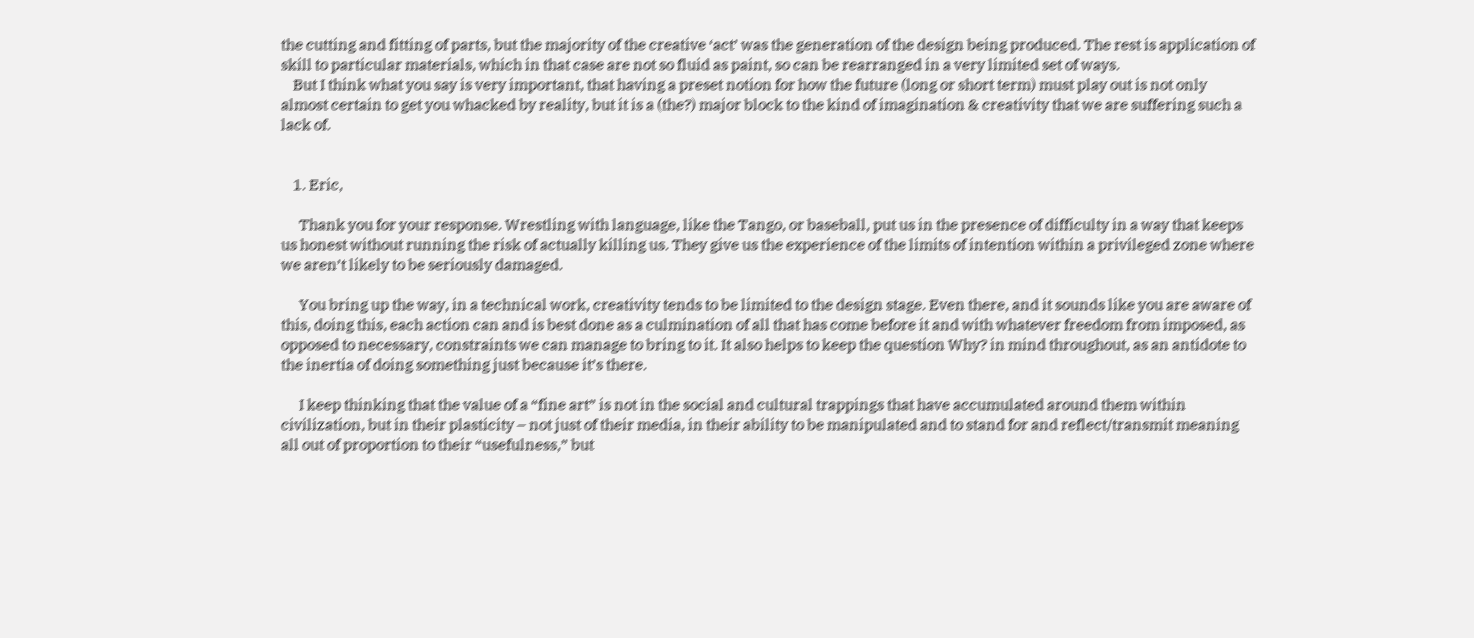the cutting and fitting of parts, but the majority of the creative ‘act’ was the generation of the design being produced. The rest is application of skill to particular materials, which in that case are not so fluid as paint, so can be rearranged in a very limited set of ways.
    But I think what you say is very important, that having a preset notion for how the future (long or short term) must play out is not only almost certain to get you whacked by reality, but it is a (the?) major block to the kind of imagination & creativity that we are suffering such a lack of.


    1. Eric,

      Thank you for your response. Wrestling with language, like the Tango, or baseball, put us in the presence of difficulty in a way that keeps us honest without running the risk of actually killing us. They give us the experience of the limits of intention within a privileged zone where we aren’t likely to be seriously damaged.

      You bring up the way, in a technical work, creativity tends to be limited to the design stage. Even there, and it sounds like you are aware of this, doing this, each action can and is best done as a culmination of all that has come before it and with whatever freedom from imposed, as opposed to necessary, constraints we can manage to bring to it. It also helps to keep the question Why? in mind throughout, as an antidote to the inertia of doing something just because it’s there.

      I keep thinking that the value of a “fine art” is not in the social and cultural trappings that have accumulated around them within civilization, but in their plasticity – not just of their media, in their ability to be manipulated and to stand for and reflect/transmit meaning all out of proportion to their “usefulness,” but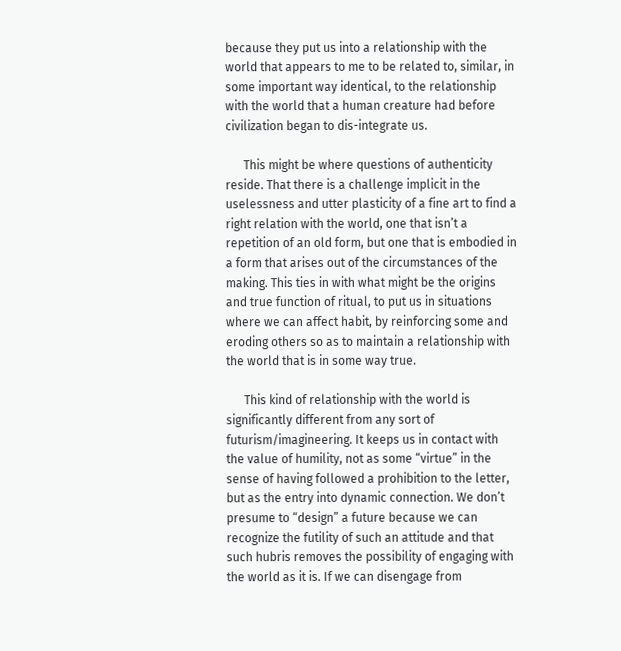because they put us into a relationship with the world that appears to me to be related to, similar, in some important way identical, to the relationship with the world that a human creature had before civilization began to dis-integrate us.

      This might be where questions of authenticity reside. That there is a challenge implicit in the uselessness and utter plasticity of a fine art to find a right relation with the world, one that isn’t a repetition of an old form, but one that is embodied in a form that arises out of the circumstances of the making. This ties in with what might be the origins and true function of ritual, to put us in situations where we can affect habit, by reinforcing some and eroding others so as to maintain a relationship with the world that is in some way true.

      This kind of relationship with the world is significantly different from any sort of futurism/imagineering. It keeps us in contact with the value of humility, not as some “virtue” in the sense of having followed a prohibition to the letter, but as the entry into dynamic connection. We don’t presume to “design” a future because we can recognize the futility of such an attitude and that such hubris removes the possibility of engaging with the world as it is. If we can disengage from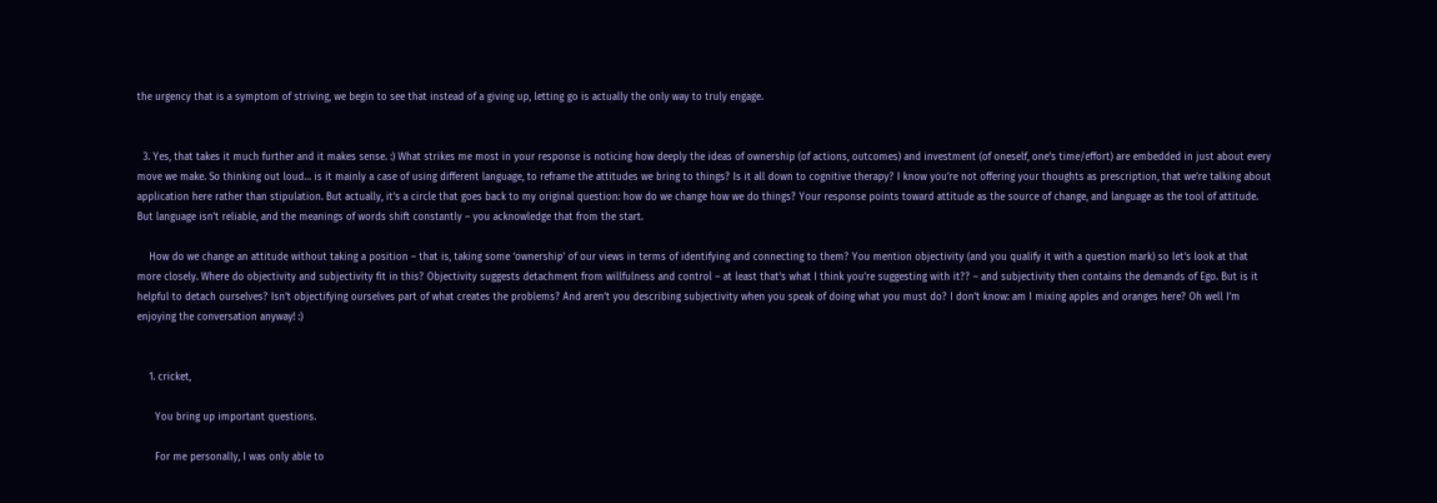the urgency that is a symptom of striving, we begin to see that instead of a giving up, letting go is actually the only way to truly engage.


  3. Yes, that takes it much further and it makes sense. :) What strikes me most in your response is noticing how deeply the ideas of ownership (of actions, outcomes) and investment (of oneself, one’s time/effort) are embedded in just about every move we make. So thinking out loud… is it mainly a case of using different language, to reframe the attitudes we bring to things? Is it all down to cognitive therapy? I know you’re not offering your thoughts as prescription, that we’re talking about application here rather than stipulation. But actually, it’s a circle that goes back to my original question: how do we change how we do things? Your response points toward attitude as the source of change, and language as the tool of attitude. But language isn’t reliable, and the meanings of words shift constantly – you acknowledge that from the start.

    How do we change an attitude without taking a position – that is, taking some ‘ownership’ of our views in terms of identifying and connecting to them? You mention objectivity (and you qualify it with a question mark) so let’s look at that more closely. Where do objectivity and subjectivity fit in this? Objectivity suggests detachment from willfulness and control – at least that’s what I think you’re suggesting with it?? – and subjectivity then contains the demands of Ego. But is it helpful to detach ourselves? Isn’t objectifying ourselves part of what creates the problems? And aren’t you describing subjectivity when you speak of doing what you must do? I don’t know: am I mixing apples and oranges here? Oh well I’m enjoying the conversation anyway! :)


    1. cricket,

      You bring up important questions.

      For me personally, I was only able to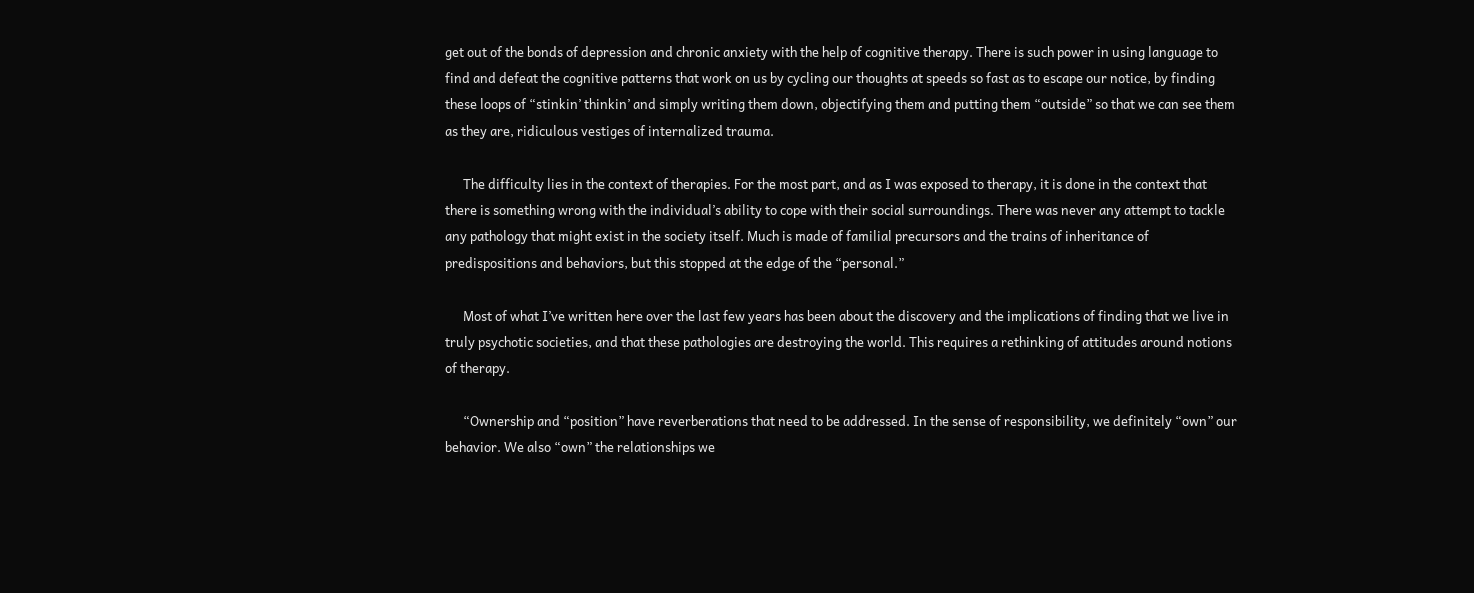get out of the bonds of depression and chronic anxiety with the help of cognitive therapy. There is such power in using language to find and defeat the cognitive patterns that work on us by cycling our thoughts at speeds so fast as to escape our notice, by finding these loops of “stinkin’ thinkin’ and simply writing them down, objectifying them and putting them “outside” so that we can see them as they are, ridiculous vestiges of internalized trauma.

      The difficulty lies in the context of therapies. For the most part, and as I was exposed to therapy, it is done in the context that there is something wrong with the individual’s ability to cope with their social surroundings. There was never any attempt to tackle any pathology that might exist in the society itself. Much is made of familial precursors and the trains of inheritance of predispositions and behaviors, but this stopped at the edge of the “personal.”

      Most of what I’ve written here over the last few years has been about the discovery and the implications of finding that we live in truly psychotic societies, and that these pathologies are destroying the world. This requires a rethinking of attitudes around notions of therapy.

      “Ownership and “position” have reverberations that need to be addressed. In the sense of responsibility, we definitely “own” our behavior. We also “own” the relationships we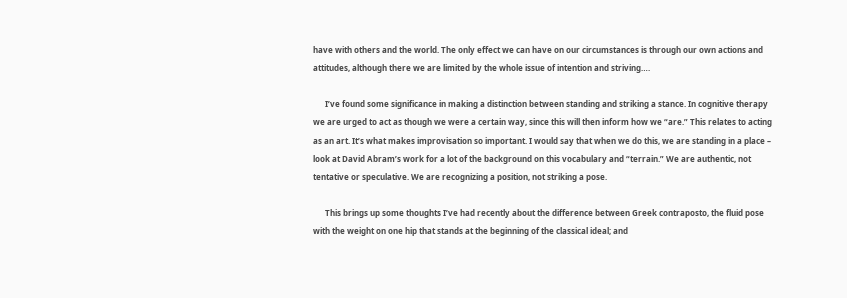have with others and the world. The only effect we can have on our circumstances is through our own actions and attitudes, although there we are limited by the whole issue of intention and striving….

      I’ve found some significance in making a distinction between standing and striking a stance. In cognitive therapy we are urged to act as though we were a certain way, since this will then inform how we “are.” This relates to acting as an art. It’s what makes improvisation so important. I would say that when we do this, we are standing in a place – look at David Abram’s work for a lot of the background on this vocabulary and “terrain.” We are authentic, not tentative or speculative. We are recognizing a position, not striking a pose.

      This brings up some thoughts I’ve had recently about the difference between Greek contraposto, the fluid pose with the weight on one hip that stands at the beginning of the classical ideal; and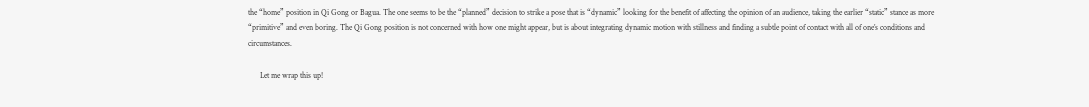the “home” position in Qi Gong or Bagua. The one seems to be the “planned” decision to strike a pose that is “dynamic” looking for the benefit of affecting the opinion of an audience, taking the earlier “static” stance as more “primitive” and even boring. The Qi Gong position is not concerned with how one might appear, but is about integrating dynamic motion with stillness and finding a subtle point of contact with all of one’s conditions and circumstances.

      Let me wrap this up!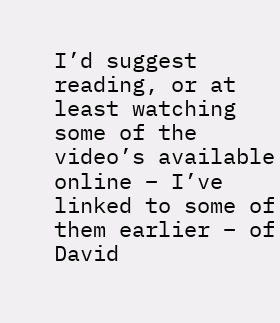I’d suggest reading, or at least watching some of the video’s available online – I’ve linked to some of them earlier – of David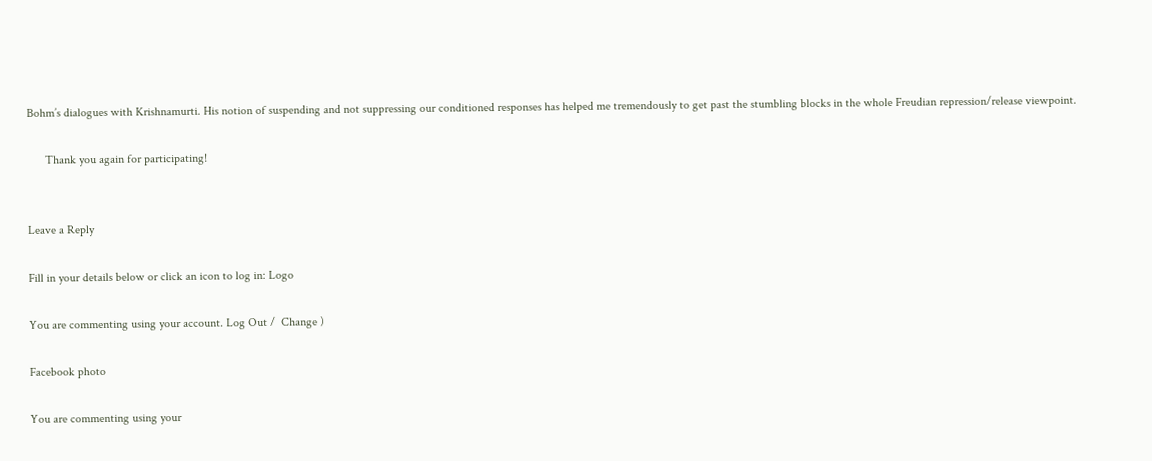Bohm’s dialogues with Krishnamurti. His notion of suspending and not suppressing our conditioned responses has helped me tremendously to get past the stumbling blocks in the whole Freudian repression/release viewpoint.

      Thank you again for participating!


Leave a Reply

Fill in your details below or click an icon to log in: Logo

You are commenting using your account. Log Out /  Change )

Facebook photo

You are commenting using your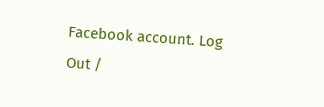Facebook account. Log Out /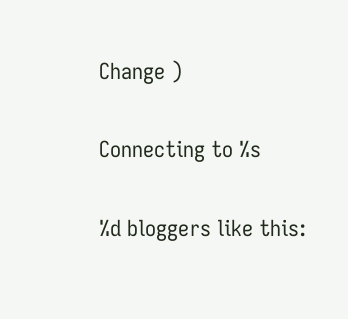Change )

Connecting to %s

%d bloggers like this: